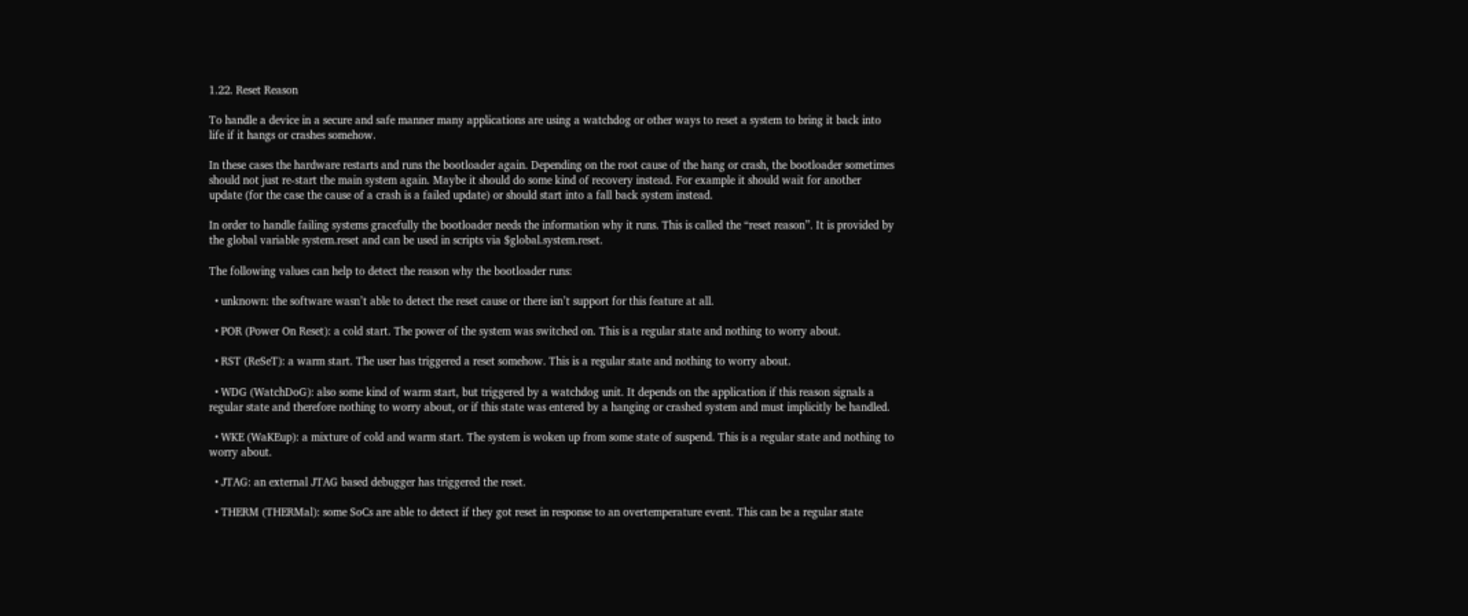1.22. Reset Reason

To handle a device in a secure and safe manner many applications are using a watchdog or other ways to reset a system to bring it back into life if it hangs or crashes somehow.

In these cases the hardware restarts and runs the bootloader again. Depending on the root cause of the hang or crash, the bootloader sometimes should not just re-start the main system again. Maybe it should do some kind of recovery instead. For example it should wait for another update (for the case the cause of a crash is a failed update) or should start into a fall back system instead.

In order to handle failing systems gracefully the bootloader needs the information why it runs. This is called the “reset reason”. It is provided by the global variable system.reset and can be used in scripts via $global.system.reset.

The following values can help to detect the reason why the bootloader runs:

  • unknown: the software wasn’t able to detect the reset cause or there isn’t support for this feature at all.

  • POR (Power On Reset): a cold start. The power of the system was switched on. This is a regular state and nothing to worry about.

  • RST (ReSeT): a warm start. The user has triggered a reset somehow. This is a regular state and nothing to worry about.

  • WDG (WatchDoG): also some kind of warm start, but triggered by a watchdog unit. It depends on the application if this reason signals a regular state and therefore nothing to worry about, or if this state was entered by a hanging or crashed system and must implicitly be handled.

  • WKE (WaKEup): a mixture of cold and warm start. The system is woken up from some state of suspend. This is a regular state and nothing to worry about.

  • JTAG: an external JTAG based debugger has triggered the reset.

  • THERM (THERMal): some SoCs are able to detect if they got reset in response to an overtemperature event. This can be a regular state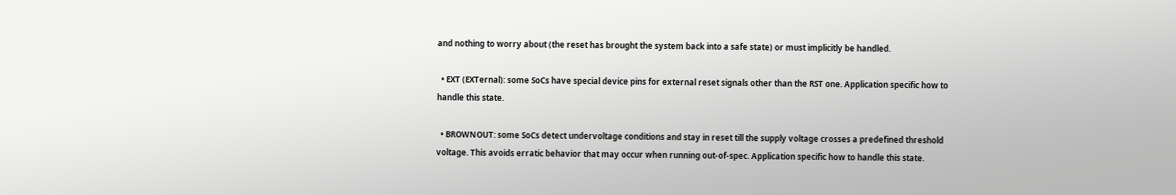and nothing to worry about (the reset has brought the system back into a safe state) or must implicitly be handled.

  • EXT (EXTernal): some SoCs have special device pins for external reset signals other than the RST one. Application specific how to handle this state.

  • BROWNOUT: some SoCs detect undervoltage conditions and stay in reset till the supply voltage crosses a predefined threshold voltage. This avoids erratic behavior that may occur when running out-of-spec. Application specific how to handle this state.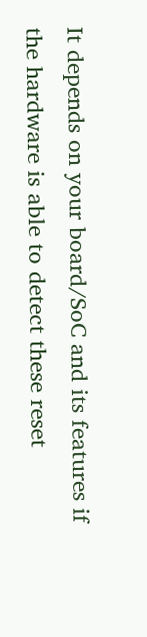It depends on your board/SoC and its features if the hardware is able to detect these reset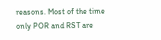reasons. Most of the time only POR and RST are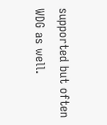supported but often WDG as well.